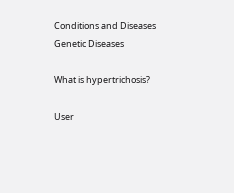Conditions and Diseases
Genetic Diseases

What is hypertrichosis?

User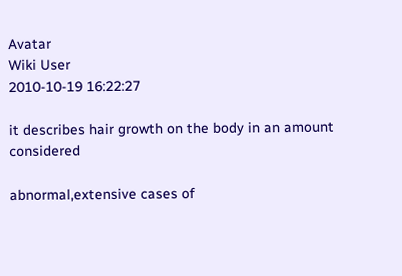Avatar
Wiki User
2010-10-19 16:22:27

it describes hair growth on the body in an amount considered

abnormal,extensive cases of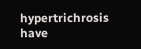hypertrichrosis have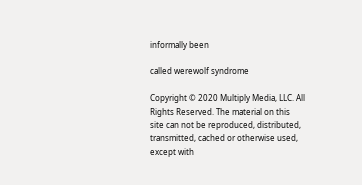informally been

called werewolf syndrome

Copyright © 2020 Multiply Media, LLC. All Rights Reserved. The material on this site can not be reproduced, distributed, transmitted, cached or otherwise used, except with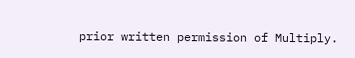prior written permission of Multiply.